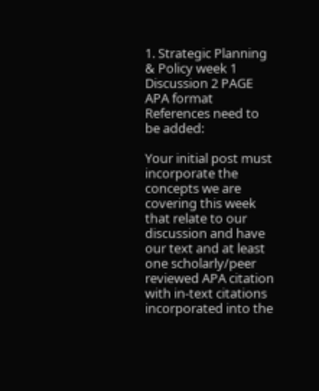1. Strategic Planning & Policy week 1 Discussion 2 PAGE APA format References need to be added:

Your initial post must incorporate the concepts we are covering this week that relate to our discussion and have our text and at least one scholarly/peer reviewed APA citation with in-text citations incorporated into the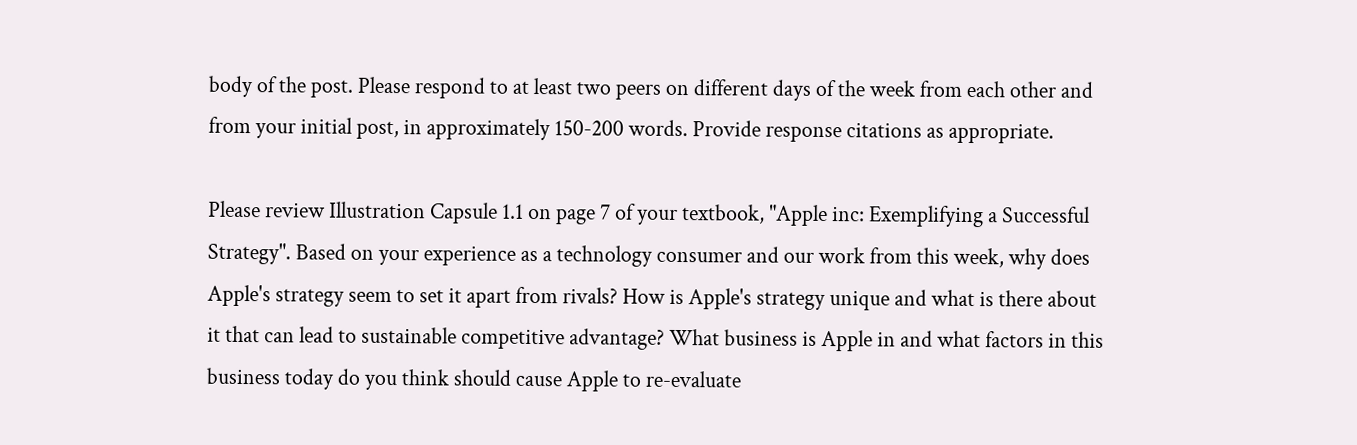body of the post. Please respond to at least two peers on different days of the week from each other and from your initial post, in approximately 150-200 words. Provide response citations as appropriate.

Please review Illustration Capsule 1.1 on page 7 of your textbook, "Apple inc: Exemplifying a Successful Strategy". Based on your experience as a technology consumer and our work from this week, why does Apple's strategy seem to set it apart from rivals? How is Apple's strategy unique and what is there about it that can lead to sustainable competitive advantage? What business is Apple in and what factors in this business today do you think should cause Apple to re-evaluate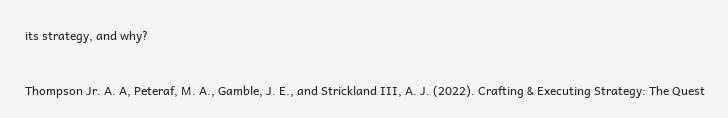its strategy, and why?


Thompson Jr. A. A, Peteraf, M. A., Gamble, J. E., and Strickland III, A. J. (2022). Crafting & Executing Strategy: The Quest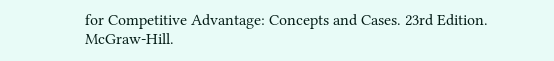for Competitive Advantage: Concepts and Cases. 23rd Edition. McGraw-Hill.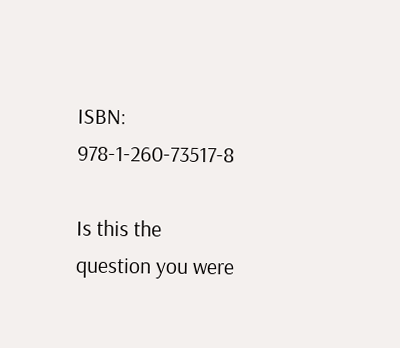ISBN: 978-1-260-73517-8

Is this the question you were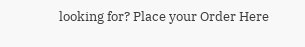looking for? Place your Order Here